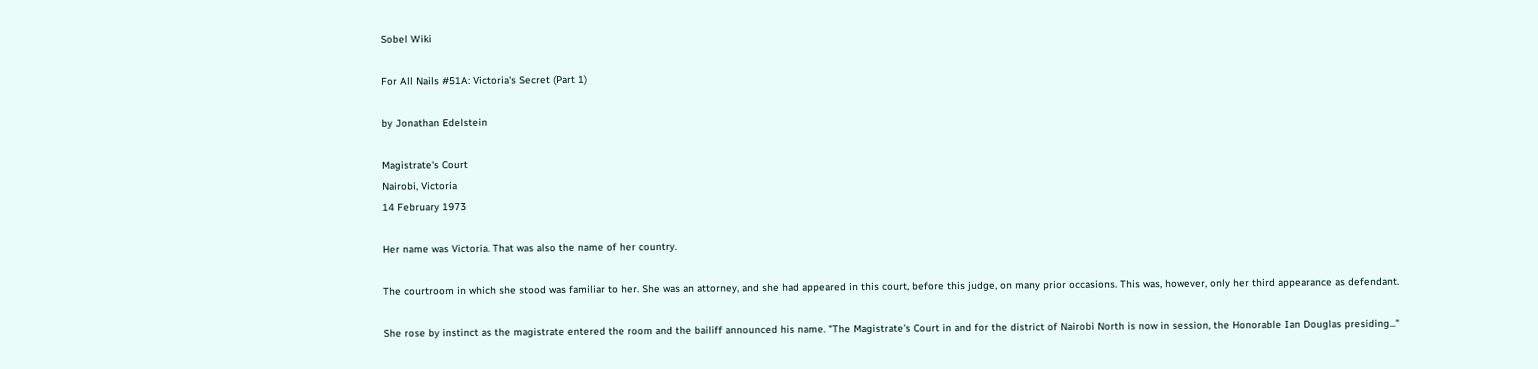Sobel Wiki

For All Nails #51A: Victoria's Secret (Part 1)

by Jonathan Edelstein

Magistrate's Court
Nairobi, Victoria
14 February 1973

Her name was Victoria. That was also the name of her country.

The courtroom in which she stood was familiar to her. She was an attorney, and she had appeared in this court, before this judge, on many prior occasions. This was, however, only her third appearance as defendant.

She rose by instinct as the magistrate entered the room and the bailiff announced his name. "The Magistrate's Court in and for the district of Nairobi North is now in session, the Honorable Ian Douglas presiding..."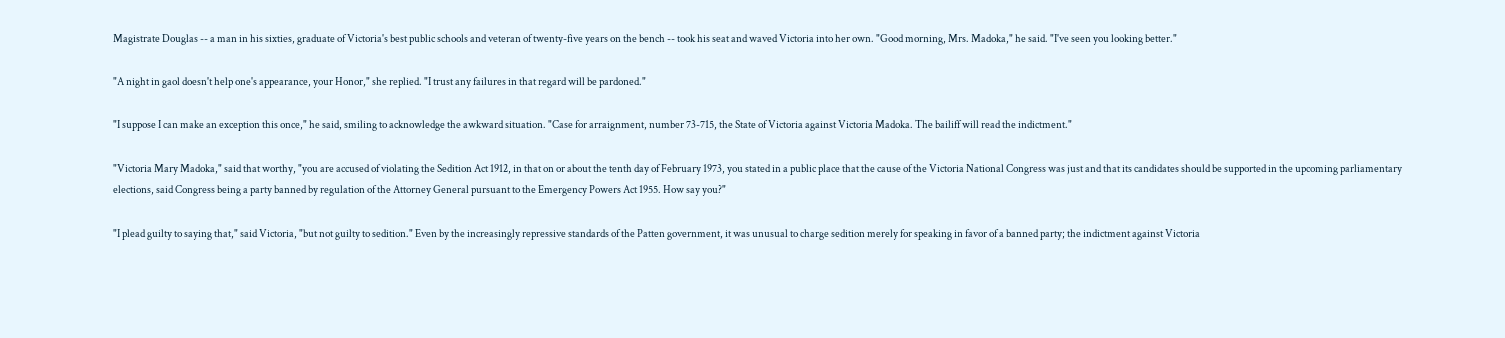Magistrate Douglas -- a man in his sixties, graduate of Victoria's best public schools and veteran of twenty-five years on the bench -- took his seat and waved Victoria into her own. "Good morning, Mrs. Madoka," he said. "I've seen you looking better."

"A night in gaol doesn't help one's appearance, your Honor," she replied. "I trust any failures in that regard will be pardoned."

"I suppose I can make an exception this once," he said, smiling to acknowledge the awkward situation. "Case for arraignment, number 73-715, the State of Victoria against Victoria Madoka. The bailiff will read the indictment."

"Victoria Mary Madoka," said that worthy, "you are accused of violating the Sedition Act 1912, in that on or about the tenth day of February 1973, you stated in a public place that the cause of the Victoria National Congress was just and that its candidates should be supported in the upcoming parliamentary elections, said Congress being a party banned by regulation of the Attorney General pursuant to the Emergency Powers Act 1955. How say you?"

"I plead guilty to saying that," said Victoria, "but not guilty to sedition." Even by the increasingly repressive standards of the Patten government, it was unusual to charge sedition merely for speaking in favor of a banned party; the indictment against Victoria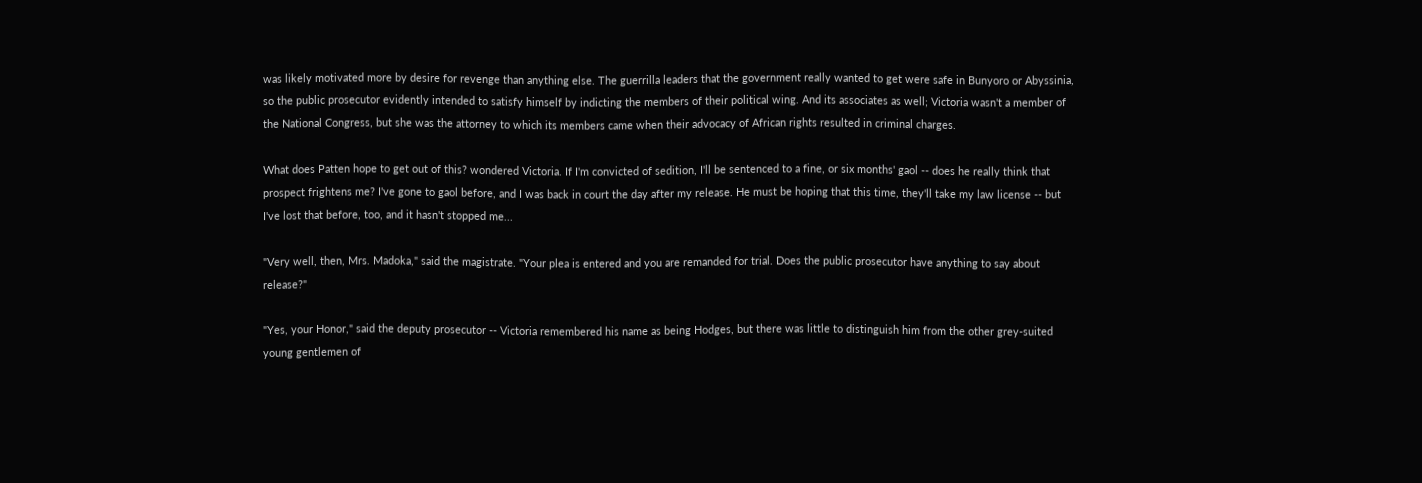was likely motivated more by desire for revenge than anything else. The guerrilla leaders that the government really wanted to get were safe in Bunyoro or Abyssinia, so the public prosecutor evidently intended to satisfy himself by indicting the members of their political wing. And its associates as well; Victoria wasn't a member of the National Congress, but she was the attorney to which its members came when their advocacy of African rights resulted in criminal charges.

What does Patten hope to get out of this? wondered Victoria. If I'm convicted of sedition, I'll be sentenced to a fine, or six months' gaol -- does he really think that prospect frightens me? I've gone to gaol before, and I was back in court the day after my release. He must be hoping that this time, they'll take my law license -- but I've lost that before, too, and it hasn't stopped me...

"Very well, then, Mrs. Madoka," said the magistrate. "Your plea is entered and you are remanded for trial. Does the public prosecutor have anything to say about release?"

"Yes, your Honor," said the deputy prosecutor -- Victoria remembered his name as being Hodges, but there was little to distinguish him from the other grey-suited young gentlemen of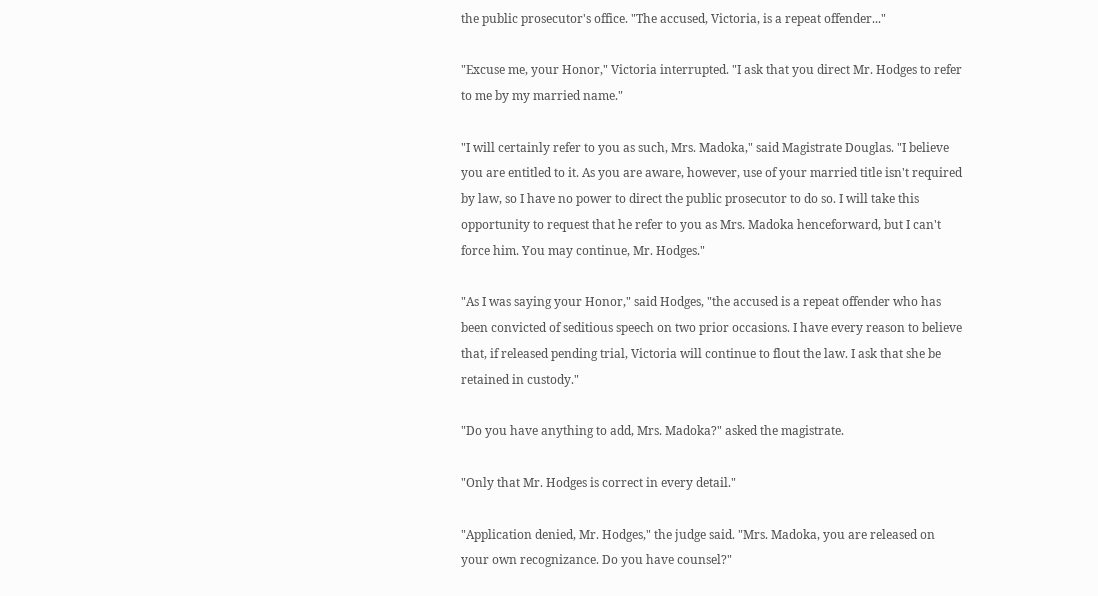the public prosecutor's office. "The accused, Victoria, is a repeat offender..."

"Excuse me, your Honor," Victoria interrupted. "I ask that you direct Mr. Hodges to refer to me by my married name."

"I will certainly refer to you as such, Mrs. Madoka," said Magistrate Douglas. "I believe you are entitled to it. As you are aware, however, use of your married title isn't required by law, so I have no power to direct the public prosecutor to do so. I will take this opportunity to request that he refer to you as Mrs. Madoka henceforward, but I can't force him. You may continue, Mr. Hodges."

"As I was saying your Honor," said Hodges, "the accused is a repeat offender who has been convicted of seditious speech on two prior occasions. I have every reason to believe that, if released pending trial, Victoria will continue to flout the law. I ask that she be retained in custody."

"Do you have anything to add, Mrs. Madoka?" asked the magistrate.

"Only that Mr. Hodges is correct in every detail."

"Application denied, Mr. Hodges," the judge said. "Mrs. Madoka, you are released on your own recognizance. Do you have counsel?"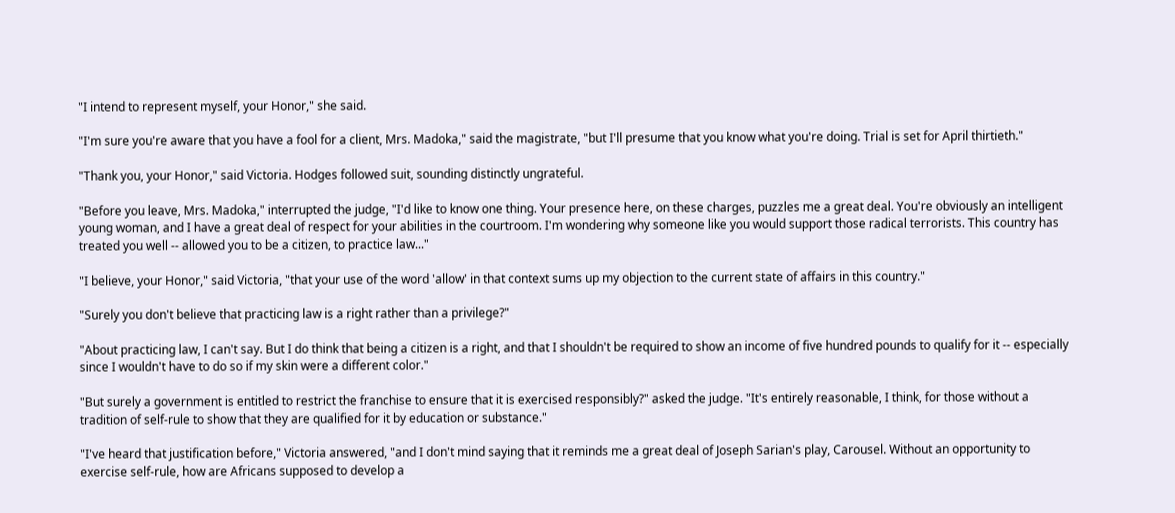"I intend to represent myself, your Honor," she said.

"I'm sure you're aware that you have a fool for a client, Mrs. Madoka," said the magistrate, "but I'll presume that you know what you're doing. Trial is set for April thirtieth."

"Thank you, your Honor," said Victoria. Hodges followed suit, sounding distinctly ungrateful.

"Before you leave, Mrs. Madoka," interrupted the judge, "I'd like to know one thing. Your presence here, on these charges, puzzles me a great deal. You're obviously an intelligent young woman, and I have a great deal of respect for your abilities in the courtroom. I'm wondering why someone like you would support those radical terrorists. This country has treated you well -- allowed you to be a citizen, to practice law..."

"I believe, your Honor," said Victoria, "that your use of the word 'allow' in that context sums up my objection to the current state of affairs in this country."

"Surely you don't believe that practicing law is a right rather than a privilege?"

"About practicing law, I can't say. But I do think that being a citizen is a right, and that I shouldn't be required to show an income of five hundred pounds to qualify for it -- especially since I wouldn't have to do so if my skin were a different color."

"But surely a government is entitled to restrict the franchise to ensure that it is exercised responsibly?" asked the judge. "It's entirely reasonable, I think, for those without a tradition of self-rule to show that they are qualified for it by education or substance."

"I've heard that justification before," Victoria answered, "and I don't mind saying that it reminds me a great deal of Joseph Sarian's play, Carousel. Without an opportunity to exercise self-rule, how are Africans supposed to develop a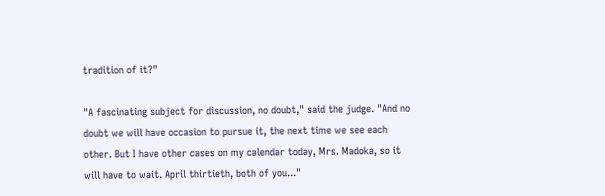tradition of it?"

"A fascinating subject for discussion, no doubt," said the judge. "And no doubt we will have occasion to pursue it, the next time we see each other. But I have other cases on my calendar today, Mrs. Madoka, so it will have to wait. April thirtieth, both of you..."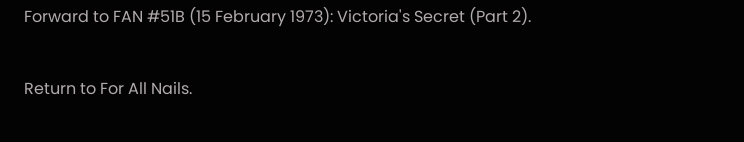Forward to FAN #51B (15 February 1973): Victoria's Secret (Part 2).

Return to For All Nails.